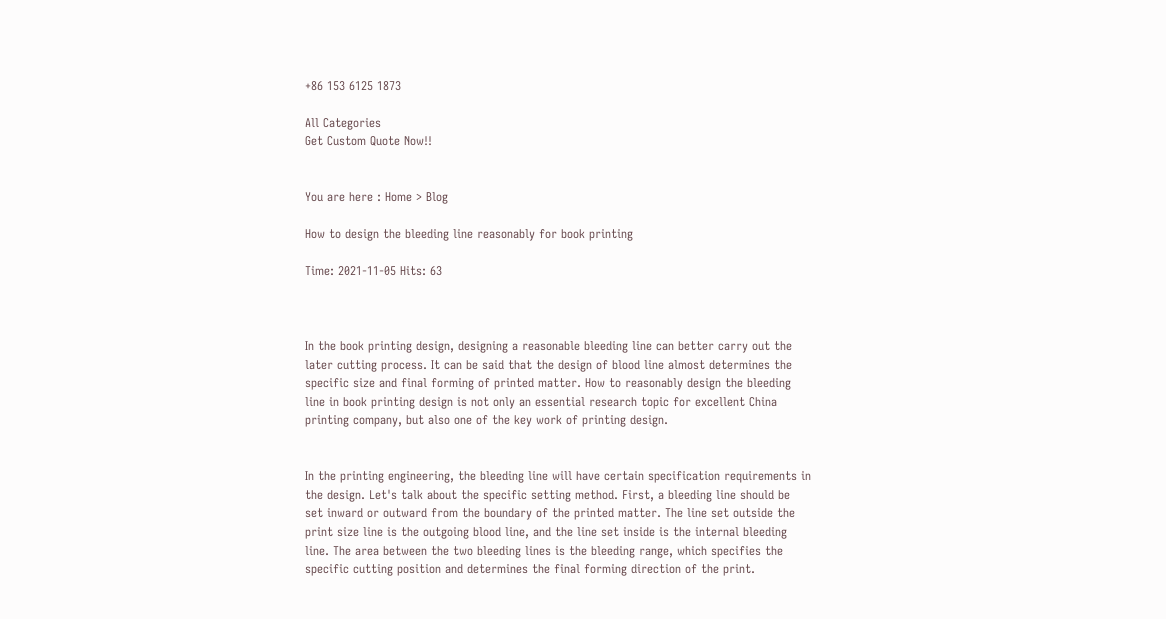+86 153 6125 1873

All Categories
Get Custom Quote Now!!


You are here : Home > Blog

How to design the bleeding line reasonably for book printing

Time: 2021-11-05 Hits: 63



In the book printing design, designing a reasonable bleeding line can better carry out the later cutting process. It can be said that the design of blood line almost determines the specific size and final forming of printed matter. How to reasonably design the bleeding line in book printing design is not only an essential research topic for excellent China printing company, but also one of the key work of printing design.


In the printing engineering, the bleeding line will have certain specification requirements in the design. Let's talk about the specific setting method. First, a bleeding line should be set inward or outward from the boundary of the printed matter. The line set outside the print size line is the outgoing blood line, and the line set inside is the internal bleeding line. The area between the two bleeding lines is the bleeding range, which specifies the specific cutting position and determines the final forming direction of the print.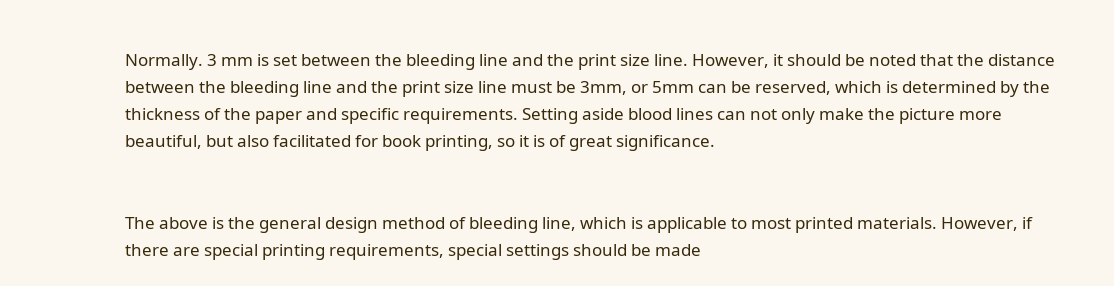Normally. 3 mm is set between the bleeding line and the print size line. However, it should be noted that the distance between the bleeding line and the print size line must be 3mm, or 5mm can be reserved, which is determined by the thickness of the paper and specific requirements. Setting aside blood lines can not only make the picture more beautiful, but also facilitated for book printing, so it is of great significance.


The above is the general design method of bleeding line, which is applicable to most printed materials. However, if there are special printing requirements, special settings should be made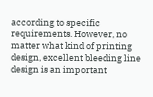according to specific requirements. However, no matter what kind of printing design, excellent bleeding line design is an important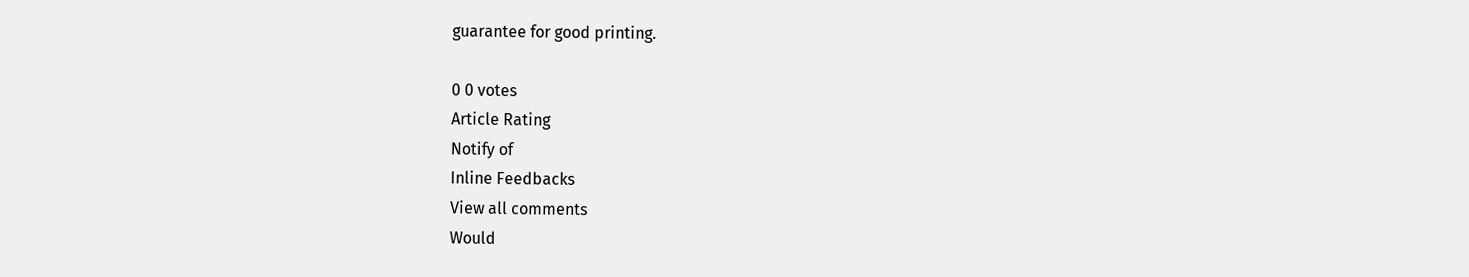guarantee for good printing.

0 0 votes
Article Rating
Notify of
Inline Feedbacks
View all comments
Would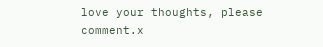love your thoughts, please comment.x